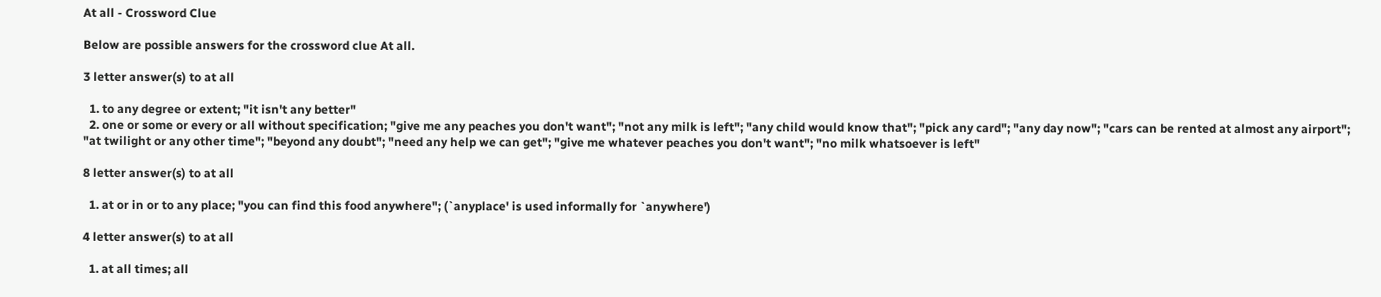At all - Crossword Clue

Below are possible answers for the crossword clue At all.

3 letter answer(s) to at all

  1. to any degree or extent; "it isn't any better"
  2. one or some or every or all without specification; "give me any peaches you don't want"; "not any milk is left"; "any child would know that"; "pick any card"; "any day now"; "cars can be rented at almost any airport"; "at twilight or any other time"; "beyond any doubt"; "need any help we can get"; "give me whatever peaches you don't want"; "no milk whatsoever is left"

8 letter answer(s) to at all

  1. at or in or to any place; "you can find this food anywhere"; (`anyplace' is used informally for `anywhere')

4 letter answer(s) to at all

  1. at all times; all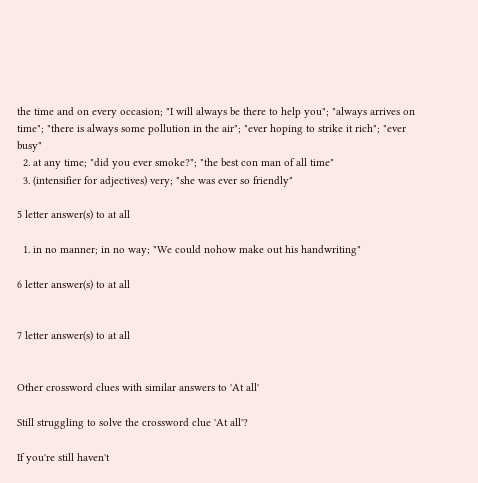the time and on every occasion; "I will always be there to help you"; "always arrives on time"; "there is always some pollution in the air"; "ever hoping to strike it rich"; "ever busy"
  2. at any time; "did you ever smoke?"; "the best con man of all time"
  3. (intensifier for adjectives) very; "she was ever so friendly"

5 letter answer(s) to at all

  1. in no manner; in no way; "We could nohow make out his handwriting"

6 letter answer(s) to at all


7 letter answer(s) to at all


Other crossword clues with similar answers to 'At all'

Still struggling to solve the crossword clue 'At all'?

If you're still haven't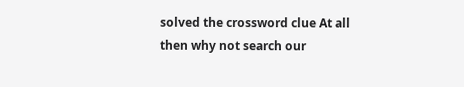solved the crossword clue At all then why not search our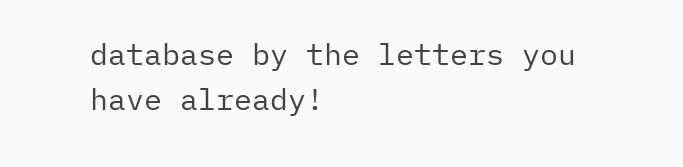database by the letters you have already!